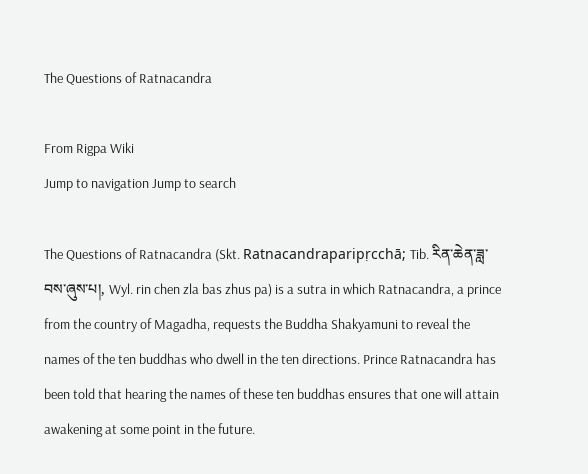The Questions of Ratnacandra

From Rigpa Wiki
Jump to navigation Jump to search

The Questions of Ratnacandra (Skt. Ratnacandraparipṛcchā; Tib. རིན་ཆེན་ཟླ་བས་ཞུས་པ།, Wyl. rin chen zla bas zhus pa) is a sutra in which Ratnacandra, a prince from the country of Magadha, requests the Buddha Shakyamuni to reveal the names of the ten buddhas who dwell in the ten directions. Prince Ratnacandra has been told that hearing the names of these ten buddhas ensures that one will attain awakening at some point in the future.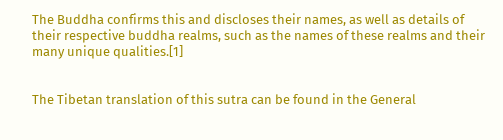The Buddha confirms this and discloses their names, as well as details of their respective buddha realms, such as the names of these realms and their many unique qualities.[1]


The Tibetan translation of this sutra can be found in the General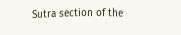Sutra section of the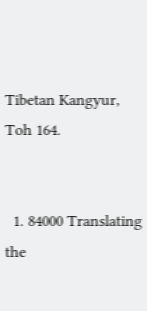Tibetan Kangyur, Toh 164.


  1. 84000 Translating the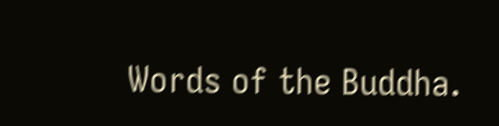Words of the Buddha.